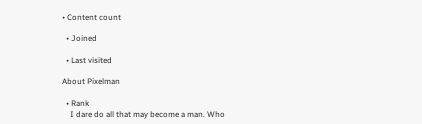• Content count

  • Joined

  • Last visited

About Pixelman

  • Rank
    I dare do all that may become a man. Who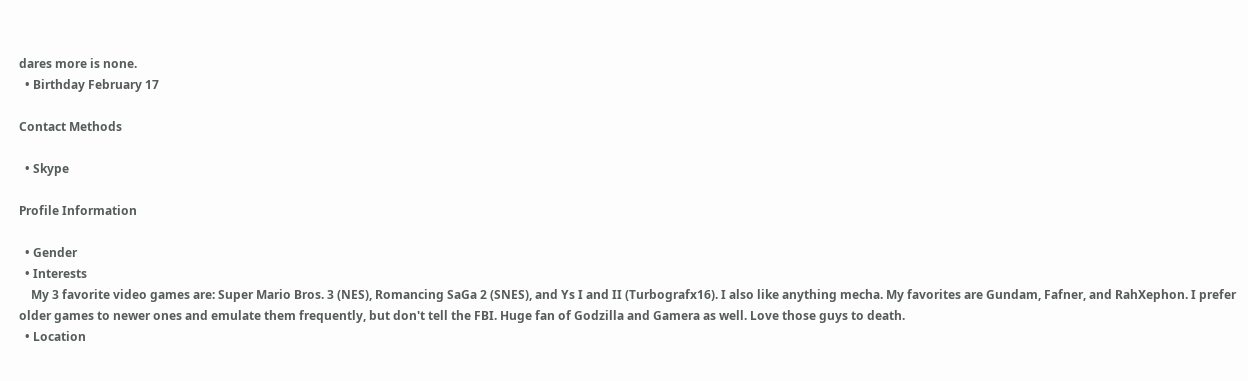dares more is none.
  • Birthday February 17

Contact Methods

  • Skype

Profile Information

  • Gender
  • Interests
    My 3 favorite video games are: Super Mario Bros. 3 (NES), Romancing SaGa 2 (SNES), and Ys I and II (Turbografx16). I also like anything mecha. My favorites are Gundam, Fafner, and RahXephon. I prefer older games to newer ones and emulate them frequently, but don't tell the FBI. Huge fan of Godzilla and Gamera as well. Love those guys to death.
  • Location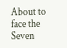About to face the Seven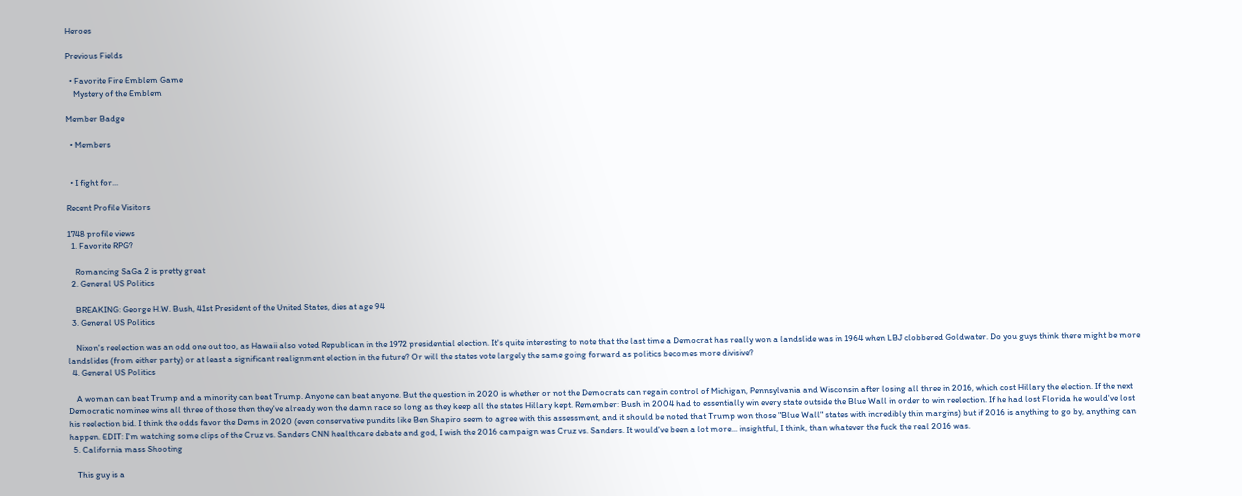Heroes

Previous Fields

  • Favorite Fire Emblem Game
    Mystery of the Emblem

Member Badge

  • Members


  • I fight for...

Recent Profile Visitors

1748 profile views
  1. Favorite RPG?

    Romancing SaGa 2 is pretty great
  2. General US Politics

    BREAKING: George H.W. Bush, 41st President of the United States, dies at age 94
  3. General US Politics

    Nixon's reelection was an odd one out too, as Hawaii also voted Republican in the 1972 presidential election. It's quite interesting to note that the last time a Democrat has really won a landslide was in 1964 when LBJ clobbered Goldwater. Do you guys think there might be more landslides (from either party) or at least a significant realignment election in the future? Or will the states vote largely the same going forward as politics becomes more divisive?
  4. General US Politics

    A woman can beat Trump and a minority can beat Trump. Anyone can beat anyone. But the question in 2020 is whether or not the Democrats can regain control of Michigan, Pennsylvania and Wisconsin after losing all three in 2016, which cost Hillary the election. If the next Democratic nominee wins all three of those then they've already won the damn race so long as they keep all the states Hillary kept. Remember: Bush in 2004 had to essentially win every state outside the Blue Wall in order to win reelection. If he had lost Florida he would've lost his reelection bid. I think the odds favor the Dems in 2020 (even conservative pundits like Ben Shapiro seem to agree with this assessment, and it should be noted that Trump won those "Blue Wall" states with incredibly thin margins) but if 2016 is anything to go by, anything can happen. EDIT: I'm watching some clips of the Cruz vs. Sanders CNN healthcare debate and god, I wish the 2016 campaign was Cruz vs. Sanders. It would've been a lot more... insightful, I think, than whatever the fuck the real 2016 was.
  5. California mass Shooting

    This guy is a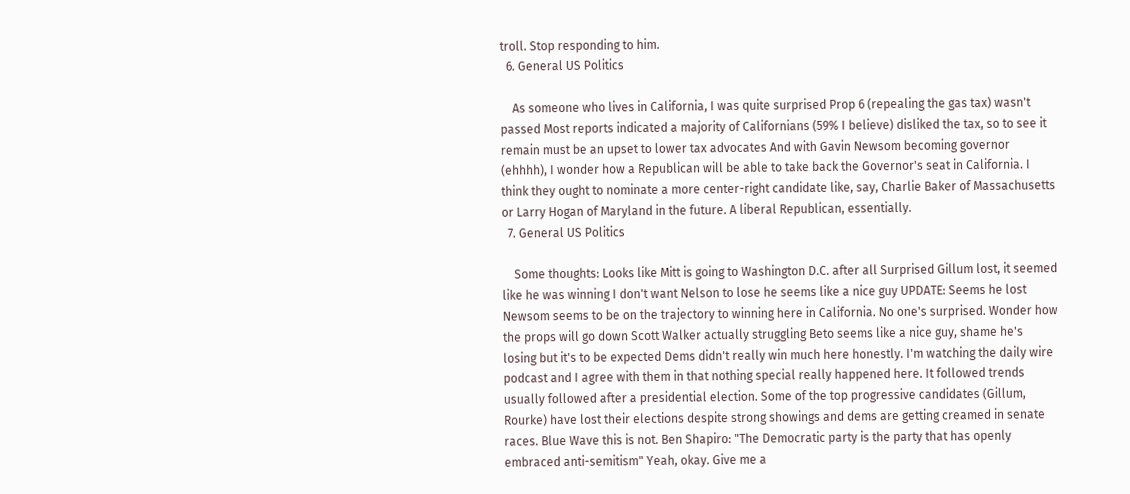troll. Stop responding to him.
  6. General US Politics

    As someone who lives in California, I was quite surprised Prop 6 (repealing the gas tax) wasn't passed Most reports indicated a majority of Californians (59% I believe) disliked the tax, so to see it remain must be an upset to lower tax advocates And with Gavin Newsom becoming governor (ehhhh), I wonder how a Republican will be able to take back the Governor's seat in California. I think they ought to nominate a more center-right candidate like, say, Charlie Baker of Massachusetts or Larry Hogan of Maryland in the future. A liberal Republican, essentially.
  7. General US Politics

    Some thoughts: Looks like Mitt is going to Washington D.C. after all Surprised Gillum lost, it seemed like he was winning I don't want Nelson to lose he seems like a nice guy UPDATE: Seems he lost Newsom seems to be on the trajectory to winning here in California. No one's surprised. Wonder how the props will go down Scott Walker actually struggling Beto seems like a nice guy, shame he's losing but it's to be expected Dems didn't really win much here honestly. I'm watching the daily wire podcast and I agree with them in that nothing special really happened here. It followed trends usually followed after a presidential election. Some of the top progressive candidates (Gillum, Rourke) have lost their elections despite strong showings and dems are getting creamed in senate races. Blue Wave this is not. Ben Shapiro: "The Democratic party is the party that has openly embraced anti-semitism" Yeah, okay. Give me a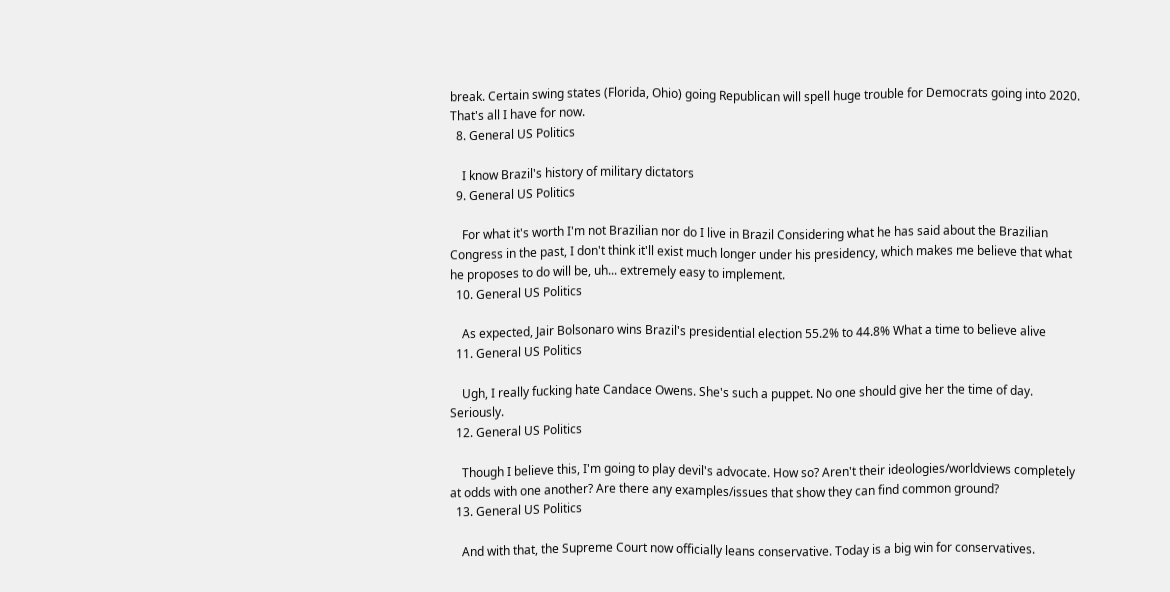break. Certain swing states (Florida, Ohio) going Republican will spell huge trouble for Democrats going into 2020. That's all I have for now.
  8. General US Politics

    I know Brazil's history of military dictators
  9. General US Politics

    For what it's worth I'm not Brazilian nor do I live in Brazil Considering what he has said about the Brazilian Congress in the past, I don't think it'll exist much longer under his presidency, which makes me believe that what he proposes to do will be, uh... extremely easy to implement.
  10. General US Politics

    As expected, Jair Bolsonaro wins Brazil's presidential election 55.2% to 44.8% What a time to believe alive
  11. General US Politics

    Ugh, I really fucking hate Candace Owens. She's such a puppet. No one should give her the time of day. Seriously.
  12. General US Politics

    Though I believe this, I'm going to play devil's advocate. How so? Aren't their ideologies/worldviews completely at odds with one another? Are there any examples/issues that show they can find common ground?
  13. General US Politics

    And with that, the Supreme Court now officially leans conservative. Today is a big win for conservatives.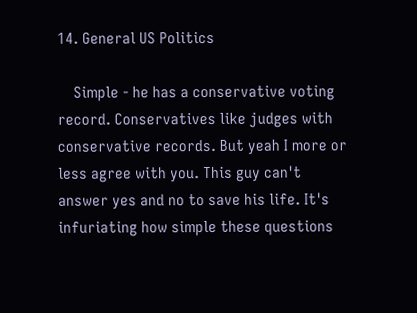14. General US Politics

    Simple - he has a conservative voting record. Conservatives like judges with conservative records. But yeah I more or less agree with you. This guy can't answer yes and no to save his life. It's infuriating how simple these questions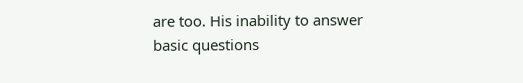are too. His inability to answer basic questions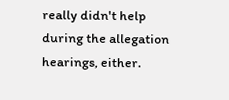really didn't help during the allegation hearings, either.